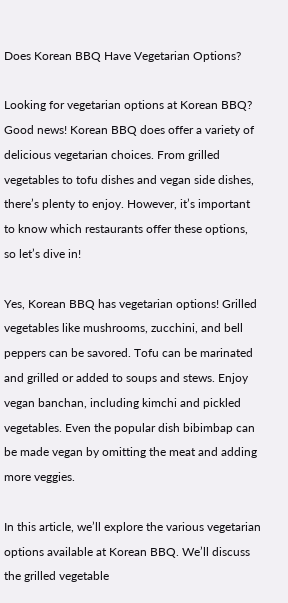Does Korean BBQ Have Vegetarian Options?

Looking for vegetarian options at Korean BBQ? Good news! Korean BBQ does offer a variety of delicious vegetarian choices. From grilled vegetables to tofu dishes and vegan side dishes, there’s plenty to enjoy. However, it’s important to know which restaurants offer these options, so let’s dive in!

Yes, Korean BBQ has vegetarian options! Grilled vegetables like mushrooms, zucchini, and bell peppers can be savored. Tofu can be marinated and grilled or added to soups and stews. Enjoy vegan banchan, including kimchi and pickled vegetables. Even the popular dish bibimbap can be made vegan by omitting the meat and adding more veggies.

In this article, we’ll explore the various vegetarian options available at Korean BBQ. We’ll discuss the grilled vegetable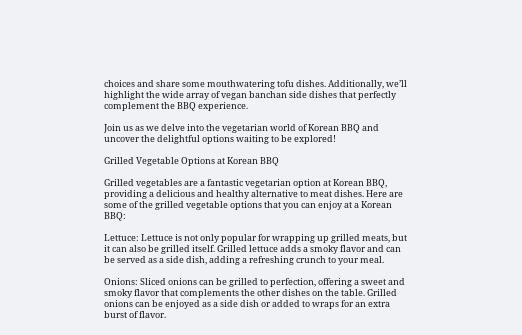choices and share some mouthwatering tofu dishes. Additionally, we’ll highlight the wide array of vegan banchan side dishes that perfectly complement the BBQ experience.

Join us as we delve into the vegetarian world of Korean BBQ and uncover the delightful options waiting to be explored!

Grilled Vegetable Options at Korean BBQ

Grilled vegetables are a fantastic vegetarian option at Korean BBQ, providing a delicious and healthy alternative to meat dishes. Here are some of the grilled vegetable options that you can enjoy at a Korean BBQ:

Lettuce: Lettuce is not only popular for wrapping up grilled meats, but it can also be grilled itself. Grilled lettuce adds a smoky flavor and can be served as a side dish, adding a refreshing crunch to your meal.

Onions: Sliced onions can be grilled to perfection, offering a sweet and smoky flavor that complements the other dishes on the table. Grilled onions can be enjoyed as a side dish or added to wraps for an extra burst of flavor.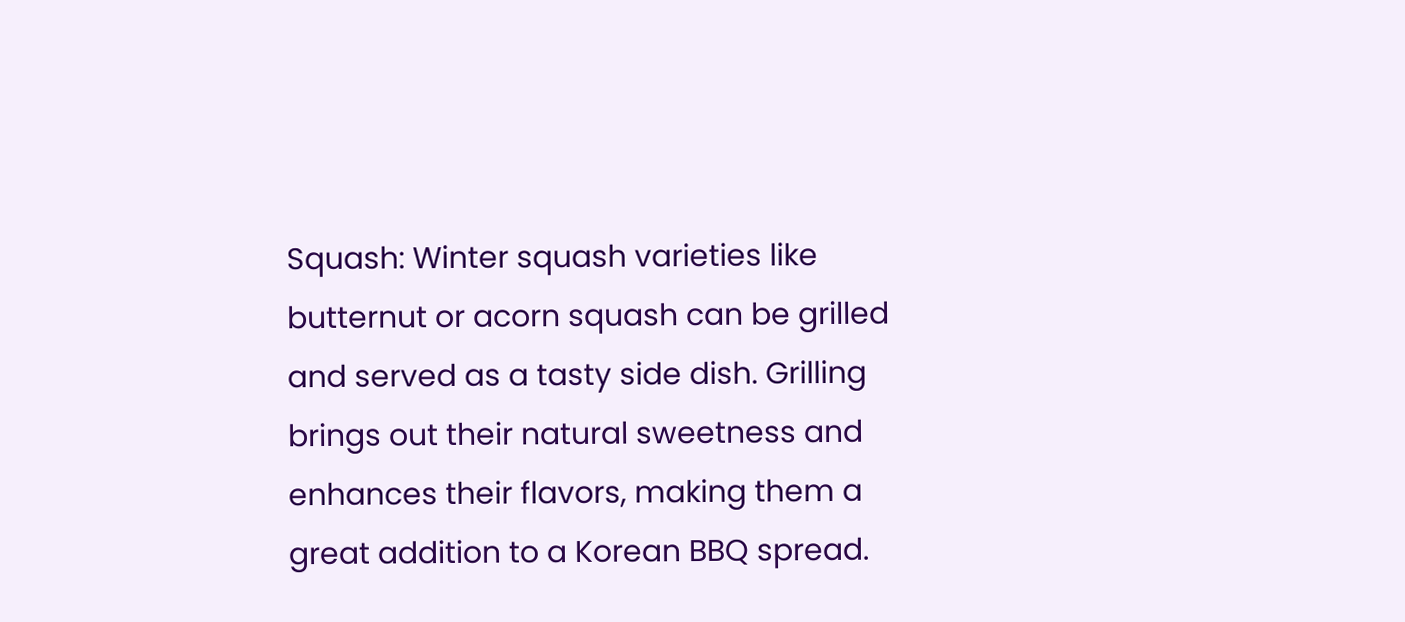Squash: Winter squash varieties like butternut or acorn squash can be grilled and served as a tasty side dish. Grilling brings out their natural sweetness and enhances their flavors, making them a great addition to a Korean BBQ spread.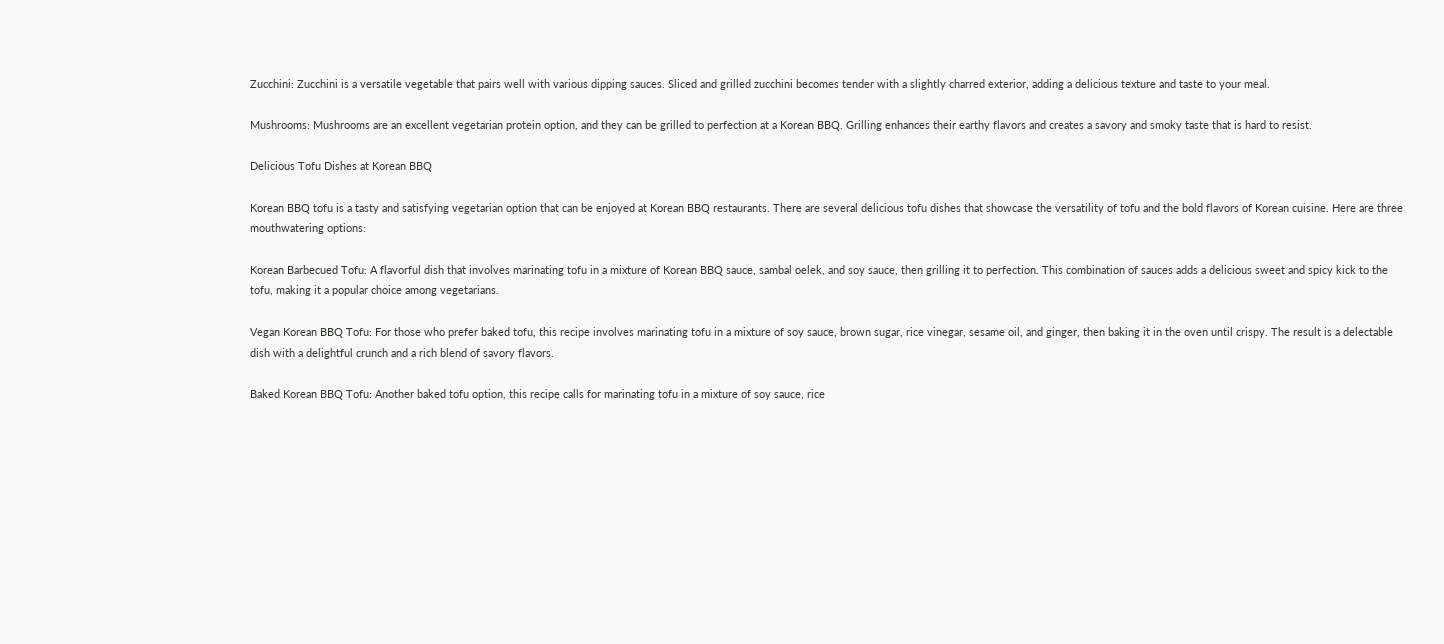Zucchini: Zucchini is a versatile vegetable that pairs well with various dipping sauces. Sliced and grilled zucchini becomes tender with a slightly charred exterior, adding a delicious texture and taste to your meal.

Mushrooms: Mushrooms are an excellent vegetarian protein option, and they can be grilled to perfection at a Korean BBQ. Grilling enhances their earthy flavors and creates a savory and smoky taste that is hard to resist.

Delicious Tofu Dishes at Korean BBQ

Korean BBQ tofu is a tasty and satisfying vegetarian option that can be enjoyed at Korean BBQ restaurants. There are several delicious tofu dishes that showcase the versatility of tofu and the bold flavors of Korean cuisine. Here are three mouthwatering options:

Korean Barbecued Tofu: A flavorful dish that involves marinating tofu in a mixture of Korean BBQ sauce, sambal oelek, and soy sauce, then grilling it to perfection. This combination of sauces adds a delicious sweet and spicy kick to the tofu, making it a popular choice among vegetarians.

Vegan Korean BBQ Tofu: For those who prefer baked tofu, this recipe involves marinating tofu in a mixture of soy sauce, brown sugar, rice vinegar, sesame oil, and ginger, then baking it in the oven until crispy. The result is a delectable dish with a delightful crunch and a rich blend of savory flavors.

Baked Korean BBQ Tofu: Another baked tofu option, this recipe calls for marinating tofu in a mixture of soy sauce, rice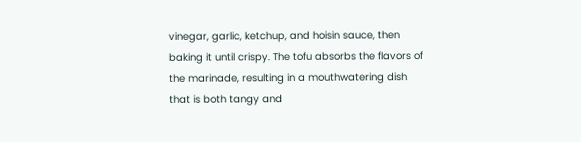vinegar, garlic, ketchup, and hoisin sauce, then baking it until crispy. The tofu absorbs the flavors of the marinade, resulting in a mouthwatering dish that is both tangy and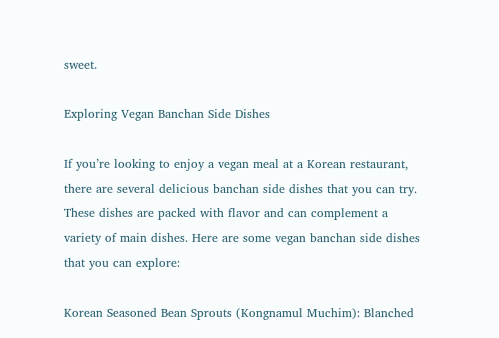sweet.

Exploring Vegan Banchan Side Dishes

If you’re looking to enjoy a vegan meal at a Korean restaurant, there are several delicious banchan side dishes that you can try. These dishes are packed with flavor and can complement a variety of main dishes. Here are some vegan banchan side dishes that you can explore:

Korean Seasoned Bean Sprouts (Kongnamul Muchim): Blanched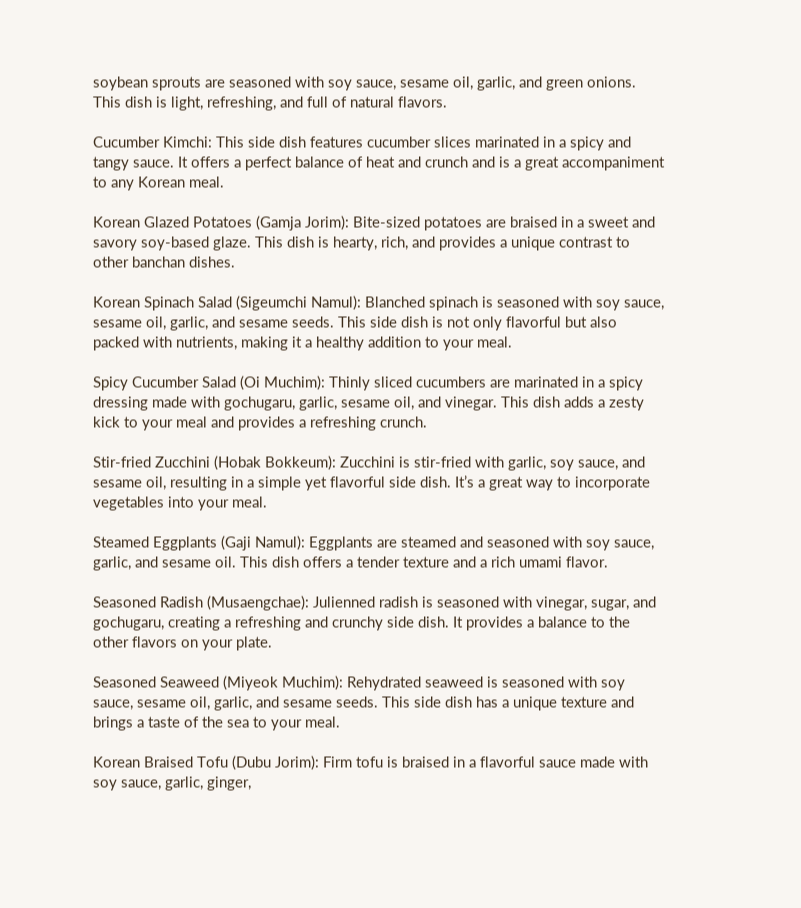soybean sprouts are seasoned with soy sauce, sesame oil, garlic, and green onions. This dish is light, refreshing, and full of natural flavors.

Cucumber Kimchi: This side dish features cucumber slices marinated in a spicy and tangy sauce. It offers a perfect balance of heat and crunch and is a great accompaniment to any Korean meal.

Korean Glazed Potatoes (Gamja Jorim): Bite-sized potatoes are braised in a sweet and savory soy-based glaze. This dish is hearty, rich, and provides a unique contrast to other banchan dishes.

Korean Spinach Salad (Sigeumchi Namul): Blanched spinach is seasoned with soy sauce, sesame oil, garlic, and sesame seeds. This side dish is not only flavorful but also packed with nutrients, making it a healthy addition to your meal.

Spicy Cucumber Salad (Oi Muchim): Thinly sliced cucumbers are marinated in a spicy dressing made with gochugaru, garlic, sesame oil, and vinegar. This dish adds a zesty kick to your meal and provides a refreshing crunch.

Stir-fried Zucchini (Hobak Bokkeum): Zucchini is stir-fried with garlic, soy sauce, and sesame oil, resulting in a simple yet flavorful side dish. It’s a great way to incorporate vegetables into your meal.

Steamed Eggplants (Gaji Namul): Eggplants are steamed and seasoned with soy sauce, garlic, and sesame oil. This dish offers a tender texture and a rich umami flavor.

Seasoned Radish (Musaengchae): Julienned radish is seasoned with vinegar, sugar, and gochugaru, creating a refreshing and crunchy side dish. It provides a balance to the other flavors on your plate.

Seasoned Seaweed (Miyeok Muchim): Rehydrated seaweed is seasoned with soy sauce, sesame oil, garlic, and sesame seeds. This side dish has a unique texture and brings a taste of the sea to your meal.

Korean Braised Tofu (Dubu Jorim): Firm tofu is braised in a flavorful sauce made with soy sauce, garlic, ginger,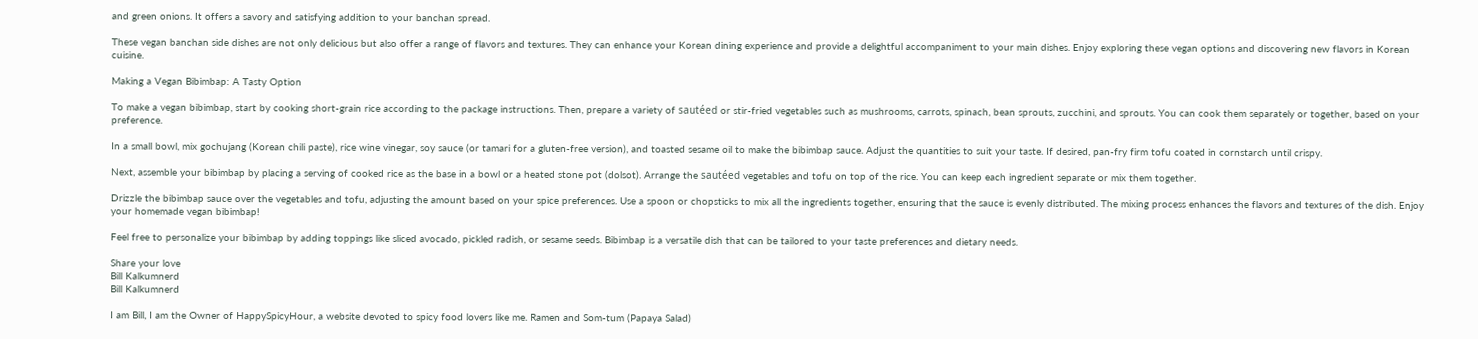and green onions. It offers a savory and satisfying addition to your banchan spread.

These vegan banchan side dishes are not only delicious but also offer a range of flavors and textures. They can enhance your Korean dining experience and provide a delightful accompaniment to your main dishes. Enjoy exploring these vegan options and discovering new flavors in Korean cuisine.

Making a Vegan Bibimbap: A Tasty Option

To make a vegan bibimbap, start by cooking short-grain rice according to the package instructions. Then, prepare a variety of sautéed or stir-fried vegetables such as mushrooms, carrots, spinach, bean sprouts, zucchini, and sprouts. You can cook them separately or together, based on your preference.

In a small bowl, mix gochujang (Korean chili paste), rice wine vinegar, soy sauce (or tamari for a gluten-free version), and toasted sesame oil to make the bibimbap sauce. Adjust the quantities to suit your taste. If desired, pan-fry firm tofu coated in cornstarch until crispy.

Next, assemble your bibimbap by placing a serving of cooked rice as the base in a bowl or a heated stone pot (dolsot). Arrange the sautéed vegetables and tofu on top of the rice. You can keep each ingredient separate or mix them together.

Drizzle the bibimbap sauce over the vegetables and tofu, adjusting the amount based on your spice preferences. Use a spoon or chopsticks to mix all the ingredients together, ensuring that the sauce is evenly distributed. The mixing process enhances the flavors and textures of the dish. Enjoy your homemade vegan bibimbap!

Feel free to personalize your bibimbap by adding toppings like sliced avocado, pickled radish, or sesame seeds. Bibimbap is a versatile dish that can be tailored to your taste preferences and dietary needs.

Share your love
Bill Kalkumnerd
Bill Kalkumnerd

I am Bill, I am the Owner of HappySpicyHour, a website devoted to spicy food lovers like me. Ramen and Som-tum (Papaya Salad)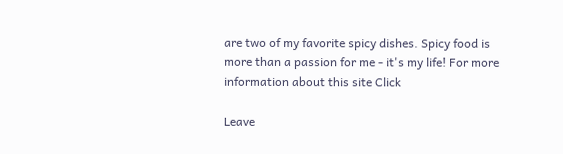are two of my favorite spicy dishes. Spicy food is more than a passion for me - it's my life! For more information about this site Click

Leave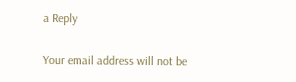a Reply

Your email address will not be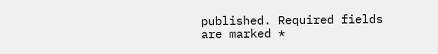published. Required fields are marked *